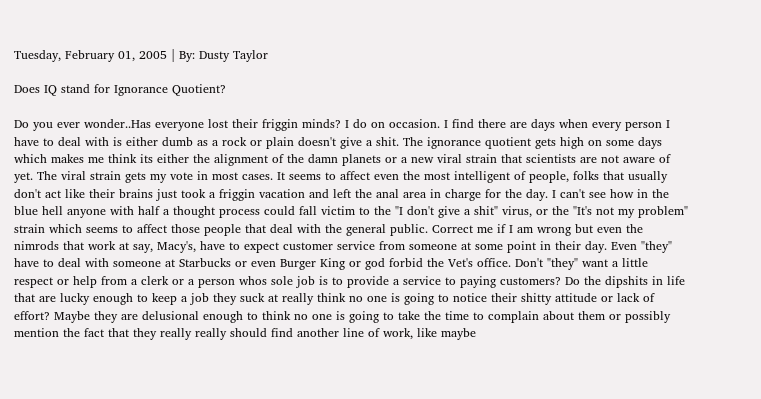Tuesday, February 01, 2005 | By: Dusty Taylor

Does IQ stand for Ignorance Quotient?

Do you ever wonder..Has everyone lost their friggin minds? I do on occasion. I find there are days when every person I have to deal with is either dumb as a rock or plain doesn't give a shit. The ignorance quotient gets high on some days which makes me think its either the alignment of the damn planets or a new viral strain that scientists are not aware of yet. The viral strain gets my vote in most cases. It seems to affect even the most intelligent of people, folks that usually don't act like their brains just took a friggin vacation and left the anal area in charge for the day. I can't see how in the blue hell anyone with half a thought process could fall victim to the "I don't give a shit" virus, or the "It's not my problem" strain which seems to affect those people that deal with the general public. Correct me if I am wrong but even the nimrods that work at say, Macy's, have to expect customer service from someone at some point in their day. Even "they" have to deal with someone at Starbucks or even Burger King or god forbid the Vet's office. Don't "they" want a little respect or help from a clerk or a person whos sole job is to provide a service to paying customers? Do the dipshits in life that are lucky enough to keep a job they suck at really think no one is going to notice their shitty attitude or lack of effort? Maybe they are delusional enough to think no one is going to take the time to complain about them or possibly mention the fact that they really really should find another line of work, like maybe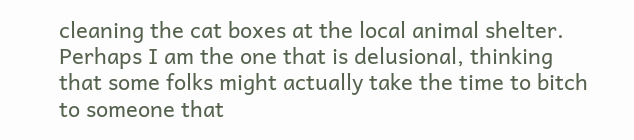cleaning the cat boxes at the local animal shelter. Perhaps I am the one that is delusional, thinking that some folks might actually take the time to bitch to someone that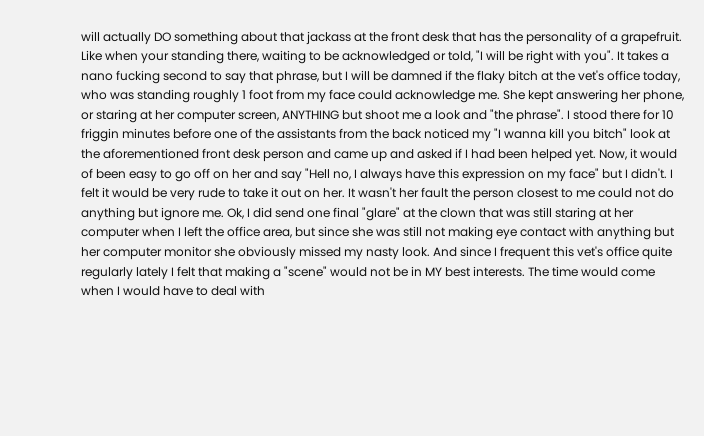will actually DO something about that jackass at the front desk that has the personality of a grapefruit. Like when your standing there, waiting to be acknowledged or told, "I will be right with you". It takes a nano fucking second to say that phrase, but I will be damned if the flaky bitch at the vet's office today, who was standing roughly 1 foot from my face could acknowledge me. She kept answering her phone, or staring at her computer screen, ANYTHING but shoot me a look and "the phrase". I stood there for 10 friggin minutes before one of the assistants from the back noticed my "I wanna kill you bitch" look at the aforementioned front desk person and came up and asked if I had been helped yet. Now, it would of been easy to go off on her and say "Hell no, I always have this expression on my face" but I didn't. I felt it would be very rude to take it out on her. It wasn't her fault the person closest to me could not do anything but ignore me. Ok, I did send one final "glare" at the clown that was still staring at her computer when I left the office area, but since she was still not making eye contact with anything but her computer monitor she obviously missed my nasty look. And since I frequent this vet's office quite regularly lately I felt that making a "scene" would not be in MY best interests. The time would come when I would have to deal with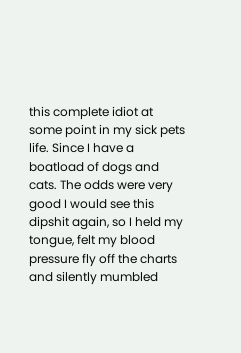this complete idiot at some point in my sick pets life. Since I have a boatload of dogs and cats. The odds were very good I would see this dipshit again, so I held my tongue, felt my blood pressure fly off the charts and silently mumbled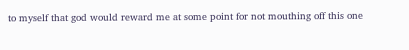to myself that god would reward me at some point for not mouthing off this one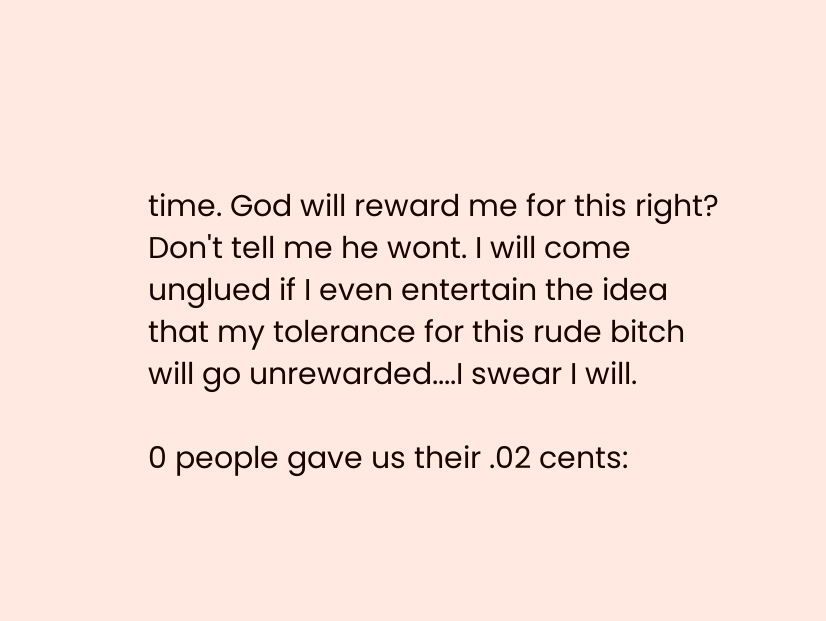time. God will reward me for this right? Don't tell me he wont. I will come unglued if I even entertain the idea that my tolerance for this rude bitch will go unrewarded....I swear I will.

0 people gave us their .02 cents: